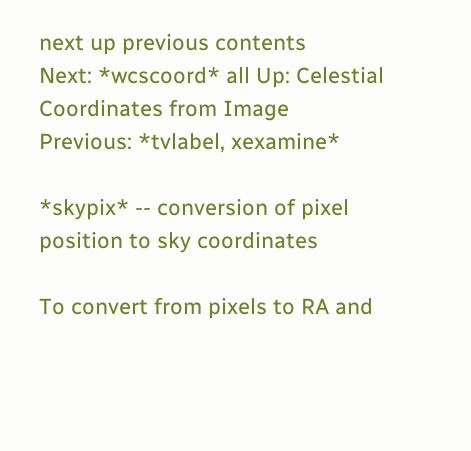next up previous contents
Next: *wcscoord* all Up: Celestial Coordinates from Image Previous: *tvlabel, xexamine*

*skypix* -- conversion of pixel position to sky coordinates

To convert from pixels to RA and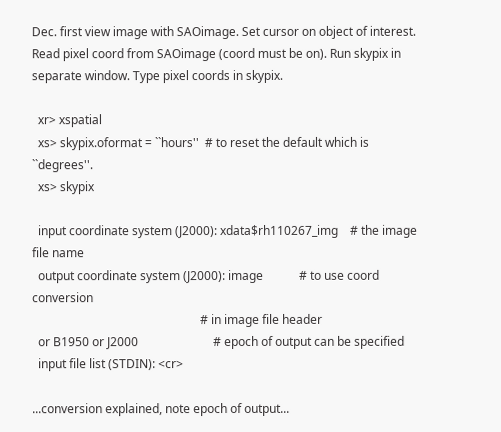Dec. first view image with SAOimage. Set cursor on object of interest. Read pixel coord from SAOimage (coord must be on). Run skypix in separate window. Type pixel coords in skypix.

  xr> xspatial
  xs> skypix.oformat = ``hours''  # to reset the default which is ``degrees''.
  xs> skypix

  input coordinate system (J2000): xdata$rh110267_img    # the image file name
  output coordinate system (J2000): image            # to use coord conversion
                                                        # in image file header
  or B1950 or J2000                         # epoch of output can be specified
  input file list (STDIN): <cr>

...conversion explained, note epoch of output...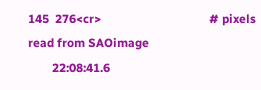145  276<cr>                                    # pixels read from SAOimage
        22:08:41.6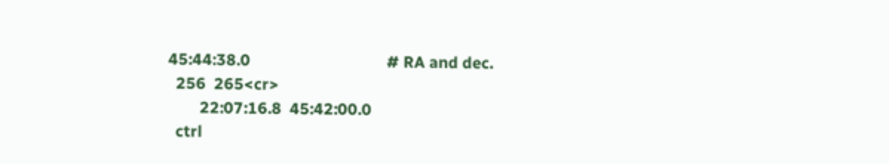45:44:38.0                                  # RA and dec.
  256  265<cr>
        22:07:16.8  45:42:00.0
  ctrl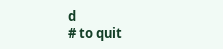d                                                            # to quit